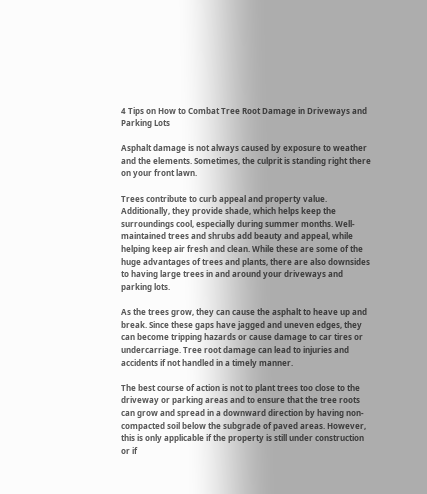4 Tips on How to Combat Tree Root Damage in Driveways and Parking Lots

Asphalt damage is not always caused by exposure to weather and the elements. Sometimes, the culprit is standing right there on your front lawn.

Trees contribute to curb appeal and property value. Additionally, they provide shade, which helps keep the surroundings cool, especially during summer months. Well-maintained trees and shrubs add beauty and appeal, while helping keep air fresh and clean. While these are some of the huge advantages of trees and plants, there are also downsides to having large trees in and around your driveways and parking lots.

As the trees grow, they can cause the asphalt to heave up and break. Since these gaps have jagged and uneven edges, they can become tripping hazards or cause damage to car tires or undercarriage. Tree root damage can lead to injuries and accidents if not handled in a timely manner.

The best course of action is not to plant trees too close to the driveway or parking areas and to ensure that the tree roots can grow and spread in a downward direction by having non-compacted soil below the subgrade of paved areas. However, this is only applicable if the property is still under construction or if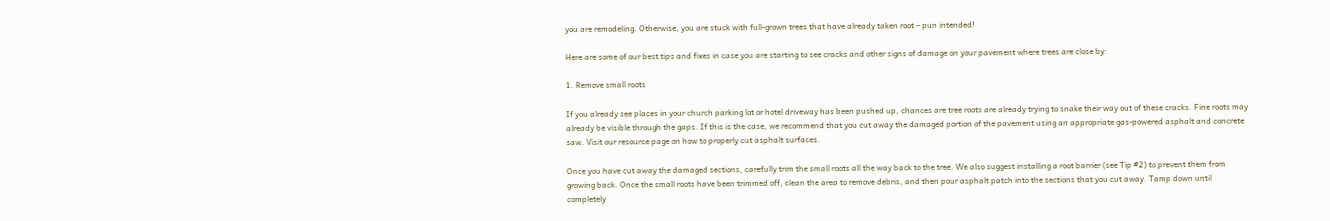you are remodeling. Otherwise, you are stuck with full-grown trees that have already taken root – pun intended!

Here are some of our best tips and fixes in case you are starting to see cracks and other signs of damage on your pavement where trees are close by:

1. Remove small roots

If you already see places in your church parking lot or hotel driveway has been pushed up, chances are tree roots are already trying to snake their way out of these cracks. Fine roots may already be visible through the gaps. If this is the case, we recommend that you cut away the damaged portion of the pavement using an appropriate gas-powered asphalt and concrete saw. Visit our resource page on how to properly cut asphalt surfaces.

Once you have cut away the damaged sections, carefully trim the small roots all the way back to the tree. We also suggest installing a root barrier (see Tip #2) to prevent them from growing back. Once the small roots have been trimmed off, clean the area to remove debris, and then pour asphalt patch into the sections that you cut away. Tamp down until completely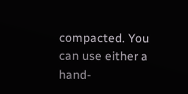compacted. You can use either a hand-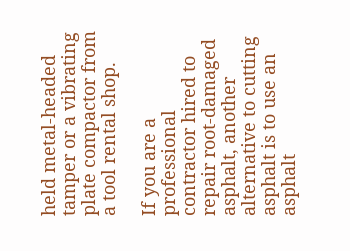held metal-headed tamper or a vibrating plate compactor from a tool rental shop.

If you are a professional contractor hired to repair root-damaged asphalt, another alternative to cutting asphalt is to use an asphalt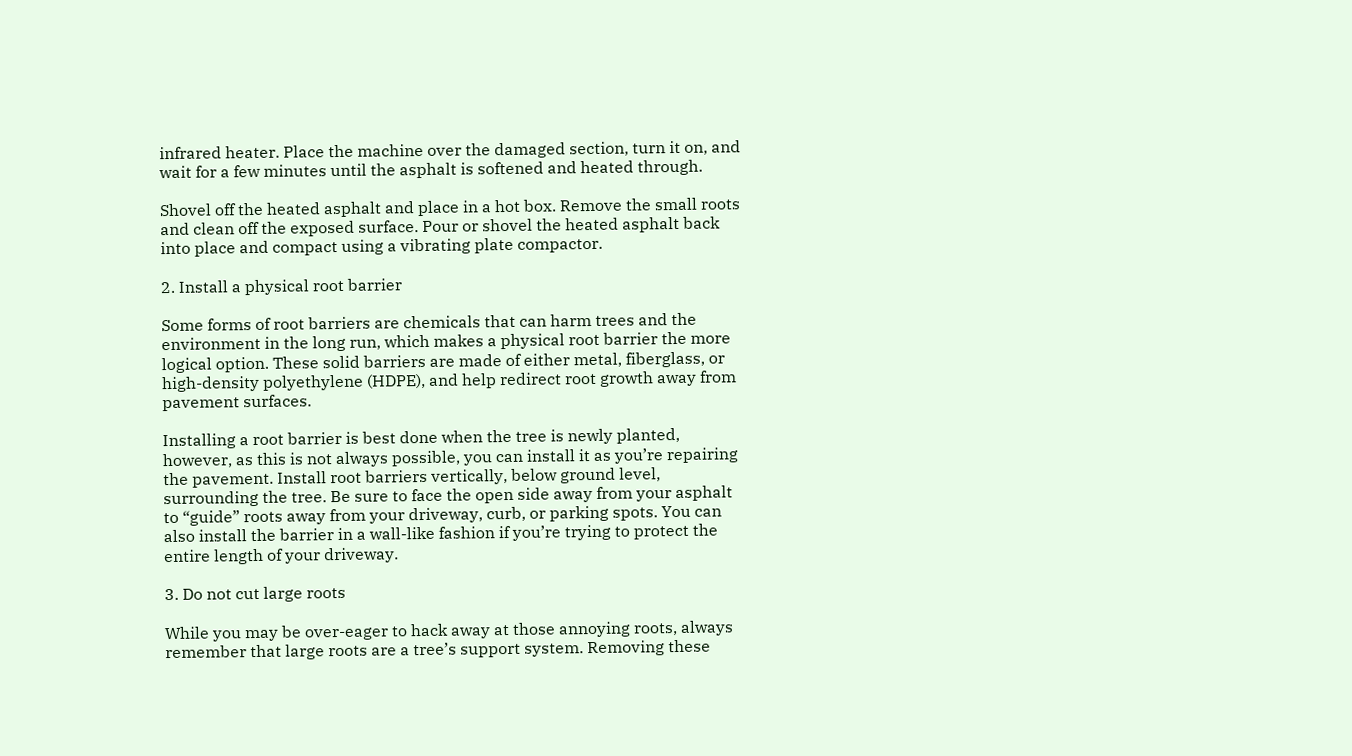infrared heater. Place the machine over the damaged section, turn it on, and wait for a few minutes until the asphalt is softened and heated through.

Shovel off the heated asphalt and place in a hot box. Remove the small roots and clean off the exposed surface. Pour or shovel the heated asphalt back into place and compact using a vibrating plate compactor.

2. Install a physical root barrier

Some forms of root barriers are chemicals that can harm trees and the environment in the long run, which makes a physical root barrier the more logical option. These solid barriers are made of either metal, fiberglass, or high-density polyethylene (HDPE), and help redirect root growth away from pavement surfaces.

Installing a root barrier is best done when the tree is newly planted, however, as this is not always possible, you can install it as you’re repairing the pavement. Install root barriers vertically, below ground level, surrounding the tree. Be sure to face the open side away from your asphalt to “guide” roots away from your driveway, curb, or parking spots. You can also install the barrier in a wall-like fashion if you’re trying to protect the entire length of your driveway.

3. Do not cut large roots

While you may be over-eager to hack away at those annoying roots, always remember that large roots are a tree’s support system. Removing these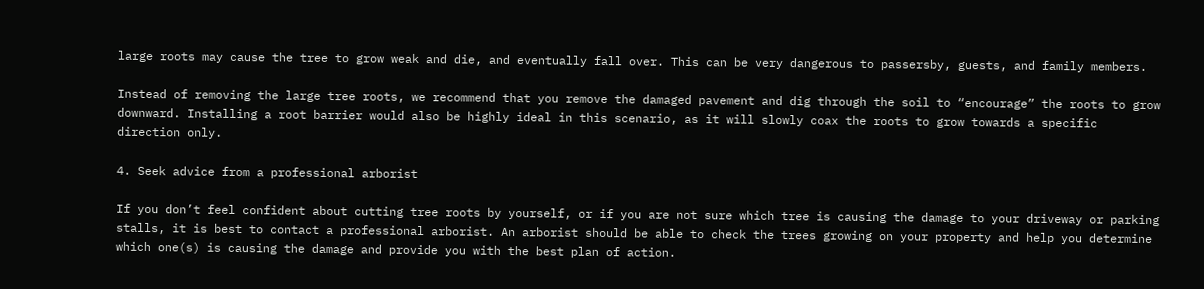large roots may cause the tree to grow weak and die, and eventually fall over. This can be very dangerous to passersby, guests, and family members.

Instead of removing the large tree roots, we recommend that you remove the damaged pavement and dig through the soil to “encourage” the roots to grow downward. Installing a root barrier would also be highly ideal in this scenario, as it will slowly coax the roots to grow towards a specific direction only.

4. Seek advice from a professional arborist

If you don’t feel confident about cutting tree roots by yourself, or if you are not sure which tree is causing the damage to your driveway or parking stalls, it is best to contact a professional arborist. An arborist should be able to check the trees growing on your property and help you determine which one(s) is causing the damage and provide you with the best plan of action.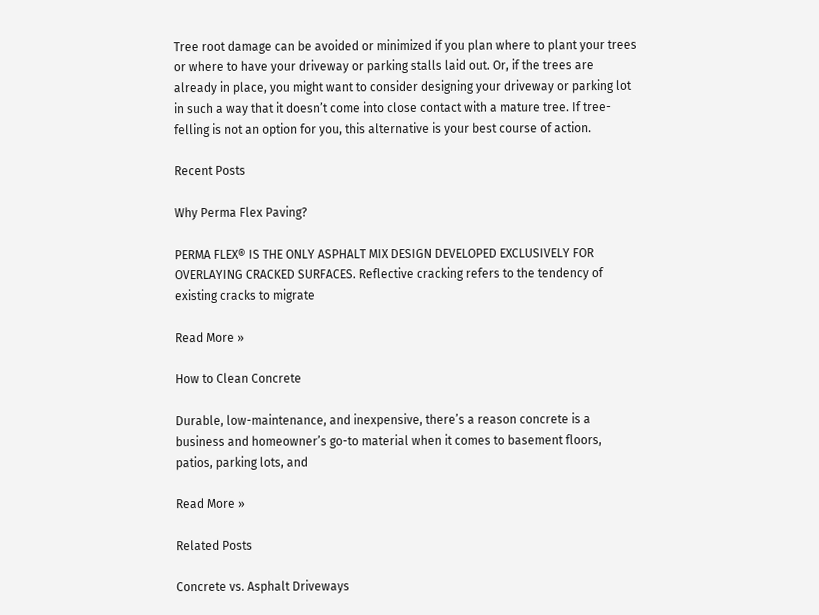Tree root damage can be avoided or minimized if you plan where to plant your trees or where to have your driveway or parking stalls laid out. Or, if the trees are already in place, you might want to consider designing your driveway or parking lot in such a way that it doesn’t come into close contact with a mature tree. If tree-felling is not an option for you, this alternative is your best course of action.

Recent Posts

Why Perma Flex Paving?

PERMA FLEX® IS THE ONLY ASPHALT MIX DESIGN DEVELOPED EXCLUSIVELY FOR OVERLAYING CRACKED SURFACES. Reflective cracking refers to the tendency of existing cracks to migrate

Read More »

How to Clean Concrete

Durable, low-maintenance, and inexpensive, there’s a reason concrete is a business and homeowner’s go-to material when it comes to basement floors, patios, parking lots, and

Read More »

Related Posts

Concrete vs. Asphalt Driveways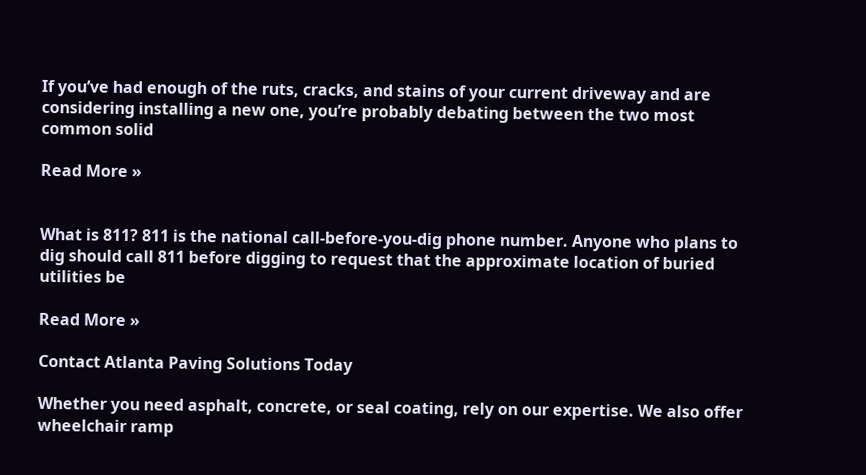If you’ve had enough of the ruts, cracks, and stains of your current driveway and are considering installing a new one, you’re probably debating between the two most common solid

Read More »


What is 811? 811 is the national call-before-you-dig phone number. Anyone who plans to dig should call 811 before digging to request that the approximate location of buried utilities be

Read More »

Contact Atlanta Paving Solutions Today

Whether you need asphalt, concrete, or seal coating, rely on our expertise. We also offer wheelchair ramp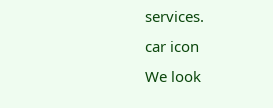services.
car icon
We look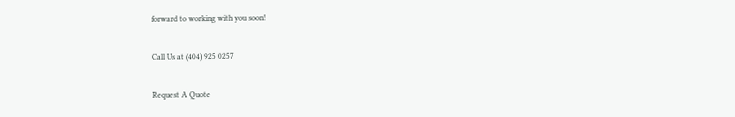forward to working with you soon!

Call Us at (404) 925 0257

Request A Quote